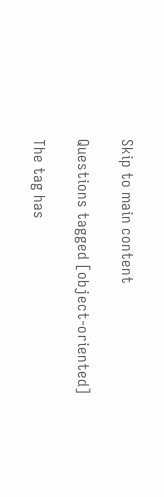Skip to main content

Questions tagged [object-oriented]

The tag has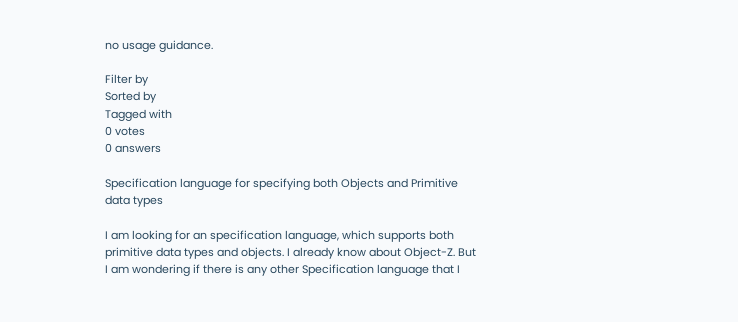no usage guidance.

Filter by
Sorted by
Tagged with
0 votes
0 answers

Specification language for specifying both Objects and Primitive data types

I am looking for an specification language, which supports both primitive data types and objects. I already know about Object-Z. But I am wondering if there is any other Specification language that I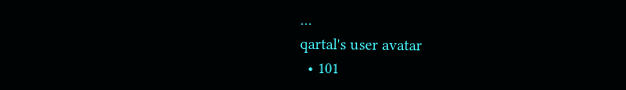...
qartal's user avatar
  • 101